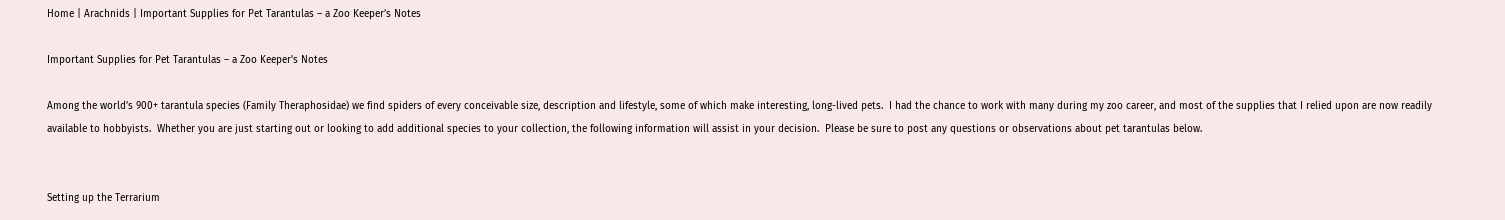Home | Arachnids | Important Supplies for Pet Tarantulas – a Zoo Keeper’s Notes

Important Supplies for Pet Tarantulas – a Zoo Keeper’s Notes

Among the world’s 900+ tarantula species (Family Theraphosidae) we find spiders of every conceivable size, description and lifestyle, some of which make interesting, long-lived pets.  I had the chance to work with many during my zoo career, and most of the supplies that I relied upon are now readily available to hobbyists.  Whether you are just starting out or looking to add additional species to your collection, the following information will assist in your decision.  Please be sure to post any questions or observations about pet tarantulas below.


Setting up the Terrarium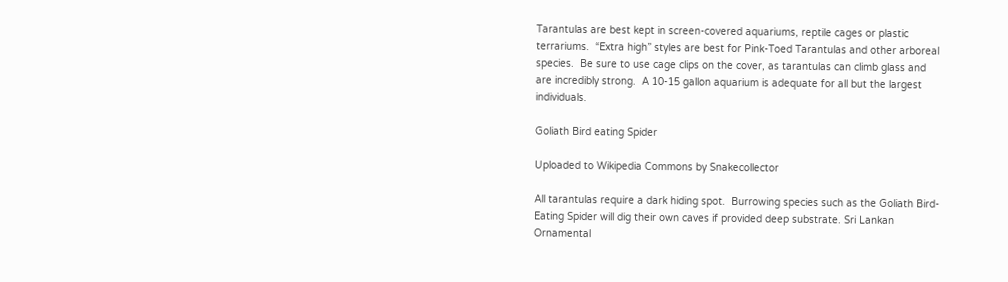Tarantulas are best kept in screen-covered aquariums, reptile cages or plastic terrariums.  “Extra high” styles are best for Pink-Toed Tarantulas and other arboreal species.  Be sure to use cage clips on the cover, as tarantulas can climb glass and are incredibly strong.  A 10-15 gallon aquarium is adequate for all but the largest individuals.

Goliath Bird eating Spider

Uploaded to Wikipedia Commons by Snakecollector

All tarantulas require a dark hiding spot.  Burrowing species such as the Goliath Bird-Eating Spider will dig their own caves if provided deep substrate. Sri Lankan Ornamental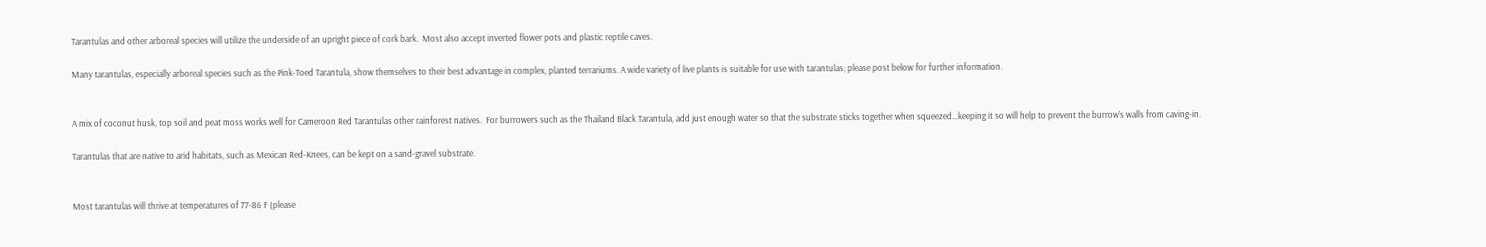Tarantulas and other arboreal species will utilize the underside of an upright piece of cork bark.  Most also accept inverted flower pots and plastic reptile caves.

Many tarantulas, especially arboreal species such as the Pink-Toed Tarantula, show themselves to their best advantage in complex, planted terrariums. A wide variety of live plants is suitable for use with tarantulas; please post below for further information.


A mix of coconut husk, top soil and peat moss works well for Cameroon Red Tarantulas other rainforest natives.  For burrowers such as the Thailand Black Tarantula, add just enough water so that the substrate sticks together when squeezed…keeping it so will help to prevent the burrow’s walls from caving-in.

Tarantulas that are native to arid habitats, such as Mexican Red-Knees, can be kept on a sand-gravel substrate.


Most tarantulas will thrive at temperatures of 77-86 F (please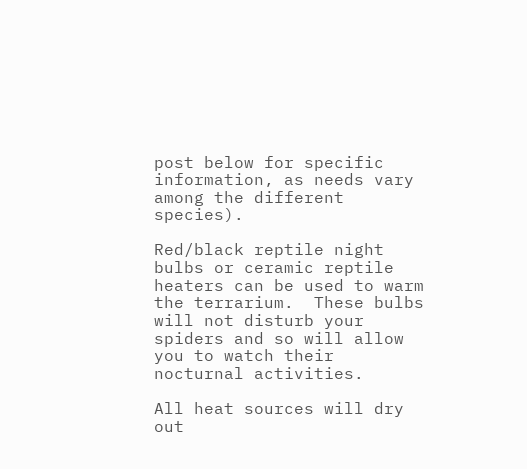post below for specific information, as needs vary among the different species).

Red/black reptile night bulbs or ceramic reptile heaters can be used to warm the terrarium.  These bulbs will not disturb your spiders and so will allow you to watch their nocturnal activities.

All heat sources will dry out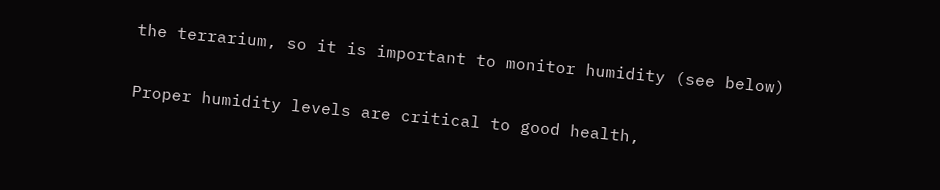the terrarium, so it is important to monitor humidity (see below)


Proper humidity levels are critical to good health,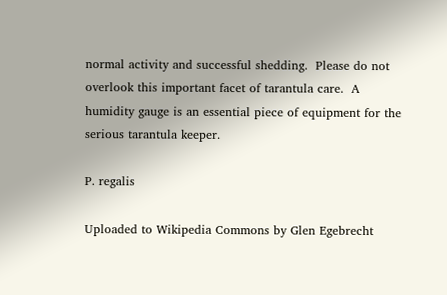normal activity and successful shedding.  Please do not overlook this important facet of tarantula care.  A humidity gauge is an essential piece of equipment for the serious tarantula keeper.

P. regalis

Uploaded to Wikipedia Commons by Glen Egebrecht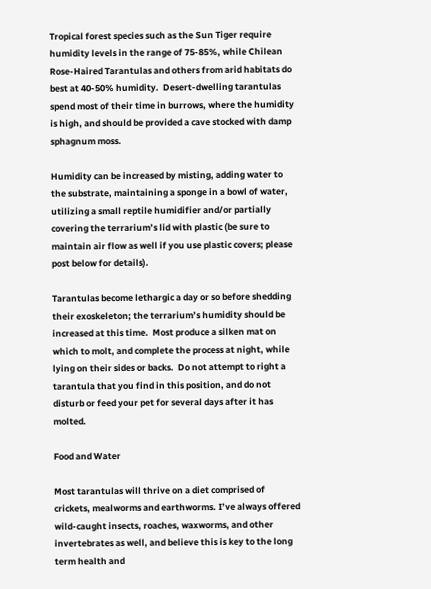Tropical forest species such as the Sun Tiger require humidity levels in the range of 75-85%, while Chilean Rose-Haired Tarantulas and others from arid habitats do best at 40-50% humidity.  Desert-dwelling tarantulas spend most of their time in burrows, where the humidity is high, and should be provided a cave stocked with damp sphagnum moss.

Humidity can be increased by misting, adding water to the substrate, maintaining a sponge in a bowl of water, utilizing a small reptile humidifier and/or partially covering the terrarium’s lid with plastic (be sure to maintain air flow as well if you use plastic covers; please post below for details).

Tarantulas become lethargic a day or so before shedding their exoskeleton; the terrarium’s humidity should be increased at this time.  Most produce a silken mat on which to molt, and complete the process at night, while lying on their sides or backs.  Do not attempt to right a tarantula that you find in this position, and do not disturb or feed your pet for several days after it has molted.

Food and Water

Most tarantulas will thrive on a diet comprised of crickets, mealworms and earthworms. I’ve always offered wild-caught insects, roaches, waxworms, and other invertebrates as well, and believe this is key to the long term health and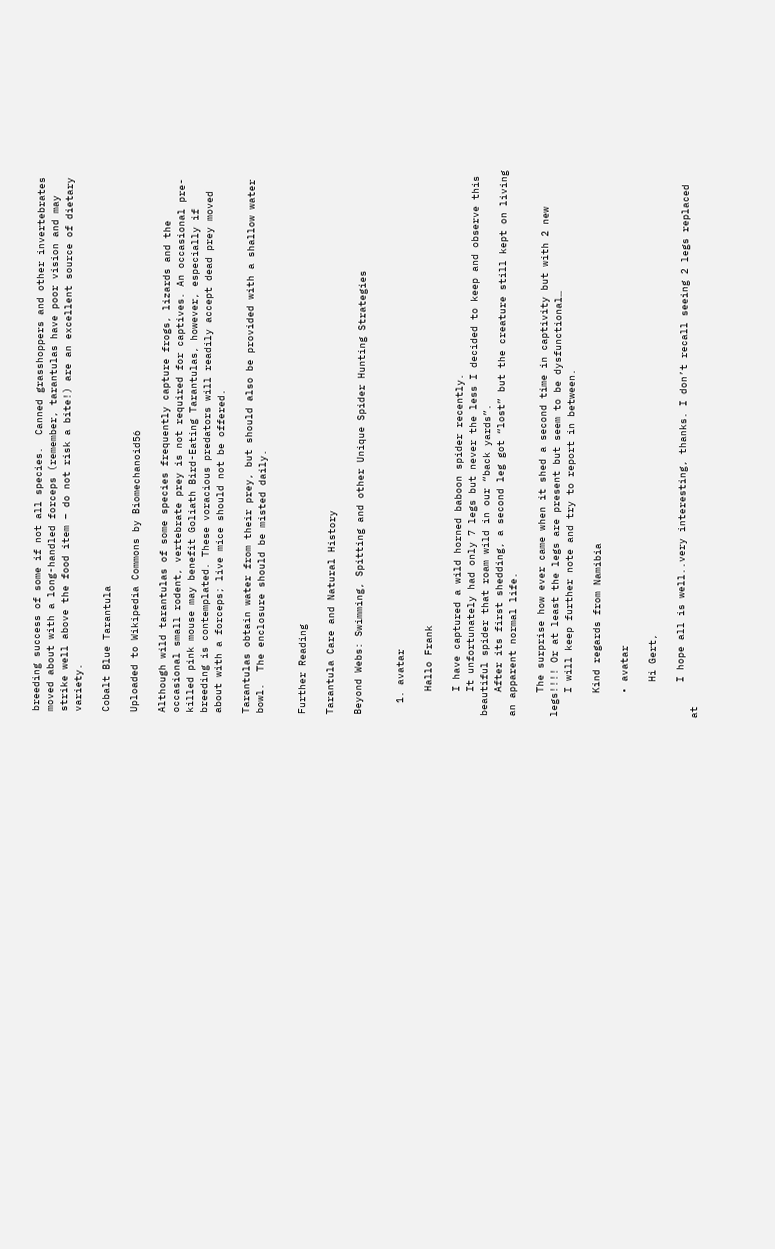breeding success of some if not all species.  Canned grasshoppers and other invertebrates moved about with a long-handled forceps (remember, tarantulas have poor vision and may strike well above the food item – do not risk a bite!) are an excellent source of dietary variety.

Cobalt Blue Tarantula

Uploaded to Wikipedia Commons by Biomechanoid56

Although wild tarantulas of some species frequently capture frogs, lizards and the occasional small rodent, vertebrate prey is not required for captives. An occasional pre-killed pink mouse may benefit Goliath Bird-Eating Tarantulas, however, especially if breeding is contemplated. These voracious predators will readily accept dead prey moved about with a forceps; live mice should not be offered.

Tarantulas obtain water from their prey, but should also be provided with a shallow water bowl.  The enclosure should be misted daily.


Further Reading

Tarantula Care and Natural History

Beyond Webs: Swimming, Spitting and other Unique Spider Hunting Strategies


  1. avatar

    Hallo Frank

    I have captured a wild horned baboon spider recently.
    It unfortunately had only 7 legs but never the less I decided to keep and observe this beautiful spider that roam wild in our “back yards”.
    After its first shedding, a second leg got “lost” but the creature still kept on living an apparent normal life.

    The surprise how ever came when it shed a second time in captivity but with 2 new legs!!!! Or at least the legs are present but seem to be dysfunctional…
    I will keep further note and try to report in between.

    Kind regards from Namibia

    • avatar

      Hi Gert,

      I hope all is well..very interesting, thanks. I don’t recall seeing 2 legs replaced at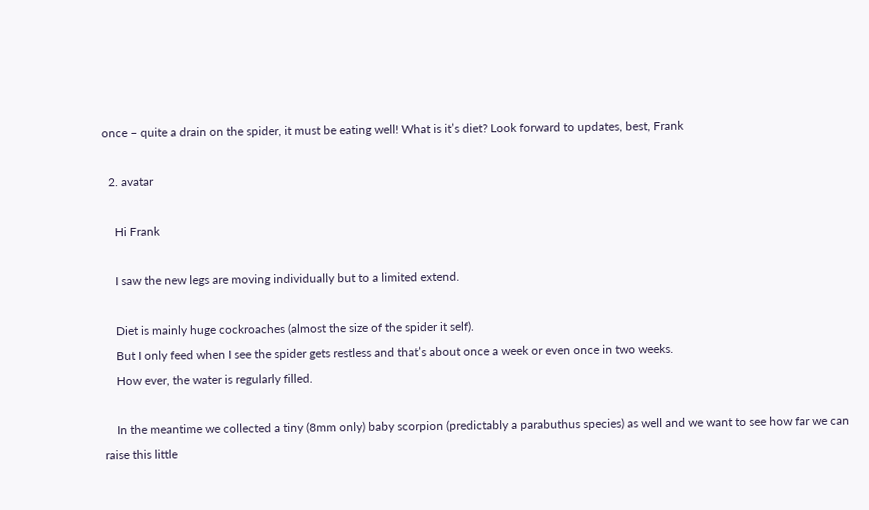once – quite a drain on the spider, it must be eating well! What is it’s diet? Look forward to updates, best, Frank

  2. avatar

    Hi Frank

    I saw the new legs are moving individually but to a limited extend.

    Diet is mainly huge cockroaches (almost the size of the spider it self).
    But I only feed when I see the spider gets restless and that’s about once a week or even once in two weeks.
    How ever, the water is regularly filled.

    In the meantime we collected a tiny (8mm only) baby scorpion (predictably a parabuthus species) as well and we want to see how far we can raise this little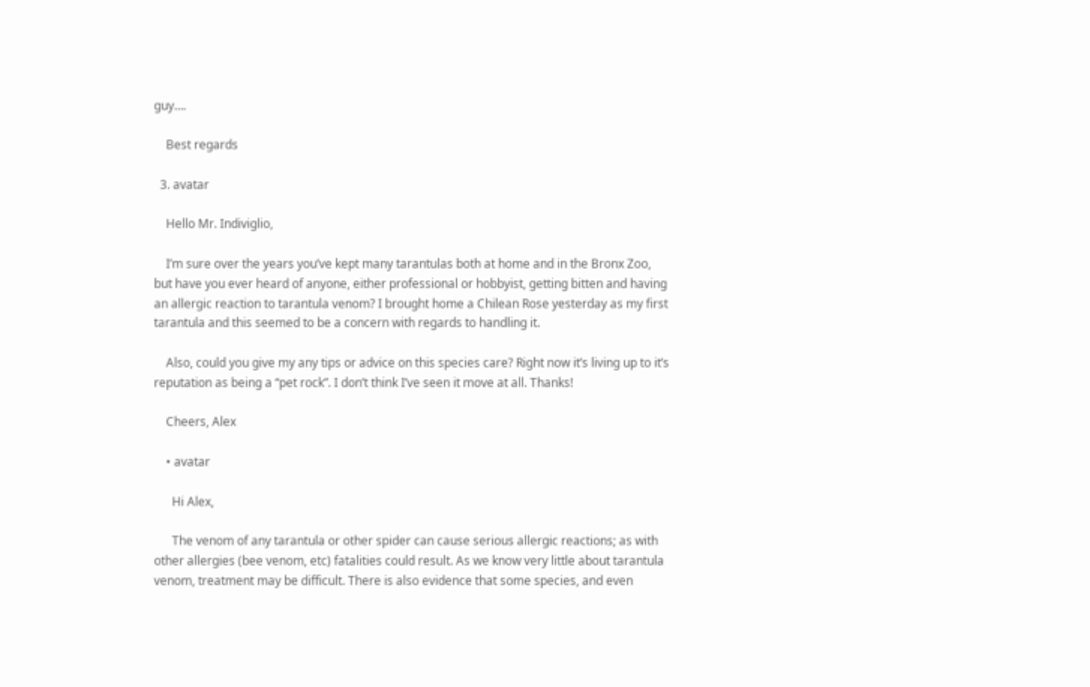guy….

    Best regards

  3. avatar

    Hello Mr. Indiviglio,

    I’m sure over the years you’ve kept many tarantulas both at home and in the Bronx Zoo, but have you ever heard of anyone, either professional or hobbyist, getting bitten and having an allergic reaction to tarantula venom? I brought home a Chilean Rose yesterday as my first tarantula and this seemed to be a concern with regards to handling it.

    Also, could you give my any tips or advice on this species care? Right now it’s living up to it’s reputation as being a “pet rock”. I don’t think I’ve seen it move at all. Thanks!

    Cheers, Alex

    • avatar

      Hi Alex,

      The venom of any tarantula or other spider can cause serious allergic reactions; as with other allergies (bee venom, etc) fatalities could result. As we know very little about tarantula venom, treatment may be difficult. There is also evidence that some species, and even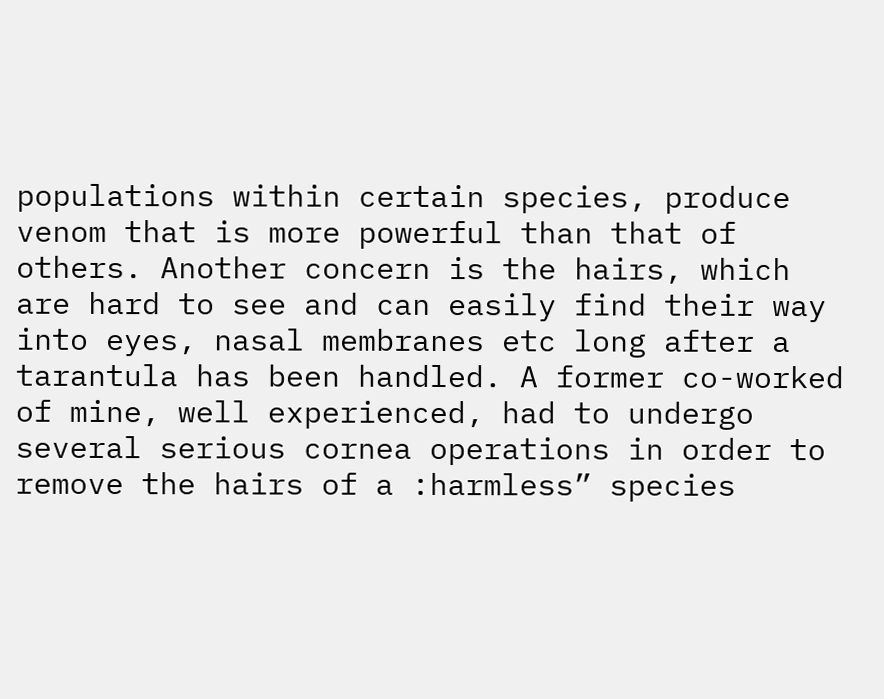populations within certain species, produce venom that is more powerful than that of others. Another concern is the hairs, which are hard to see and can easily find their way into eyes, nasal membranes etc long after a tarantula has been handled. A former co-worked of mine, well experienced, had to undergo several serious cornea operations in order to remove the hairs of a :harmless” species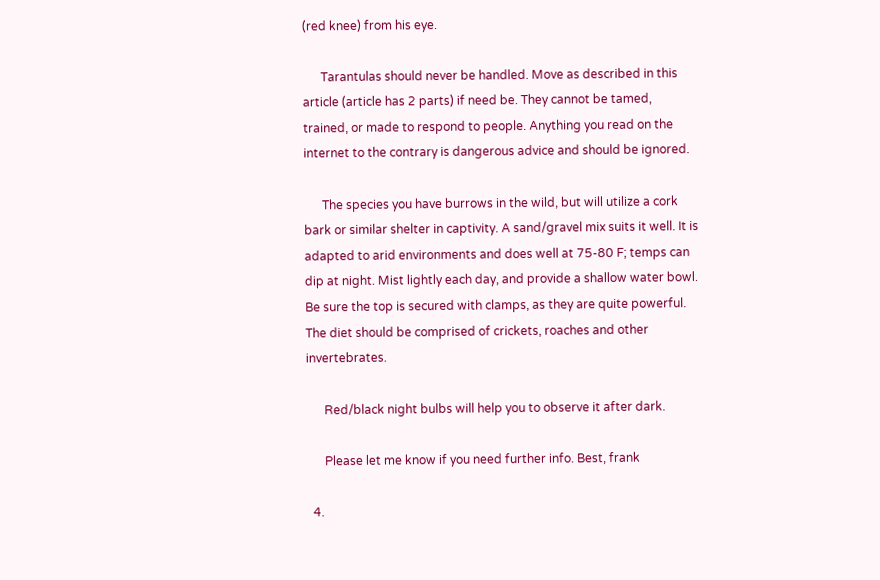(red knee) from his eye.

      Tarantulas should never be handled. Move as described in this article (article has 2 parts) if need be. They cannot be tamed, trained, or made to respond to people. Anything you read on the internet to the contrary is dangerous advice and should be ignored.

      The species you have burrows in the wild, but will utilize a cork bark or similar shelter in captivity. A sand/gravel mix suits it well. It is adapted to arid environments and does well at 75-80 F; temps can dip at night. Mist lightly each day, and provide a shallow water bowl. Be sure the top is secured with clamps, as they are quite powerful. The diet should be comprised of crickets, roaches and other invertebrates.

      Red/black night bulbs will help you to observe it after dark.

      Please let me know if you need further info. Best, frank

  4.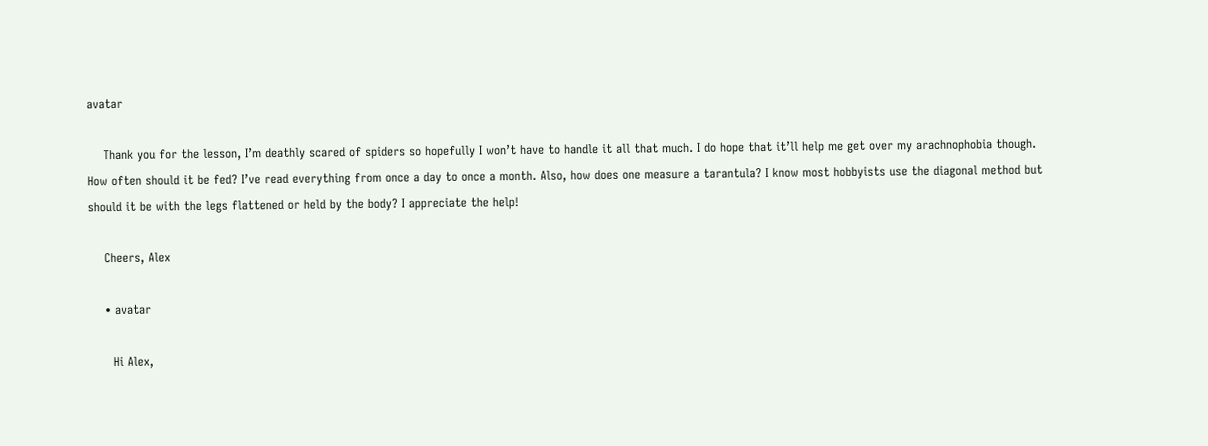avatar

    Thank you for the lesson, I’m deathly scared of spiders so hopefully I won’t have to handle it all that much. I do hope that it’ll help me get over my arachnophobia though. How often should it be fed? I’ve read everything from once a day to once a month. Also, how does one measure a tarantula? I know most hobbyists use the diagonal method but should it be with the legs flattened or held by the body? I appreciate the help!

    Cheers, Alex

    • avatar

      Hi Alex,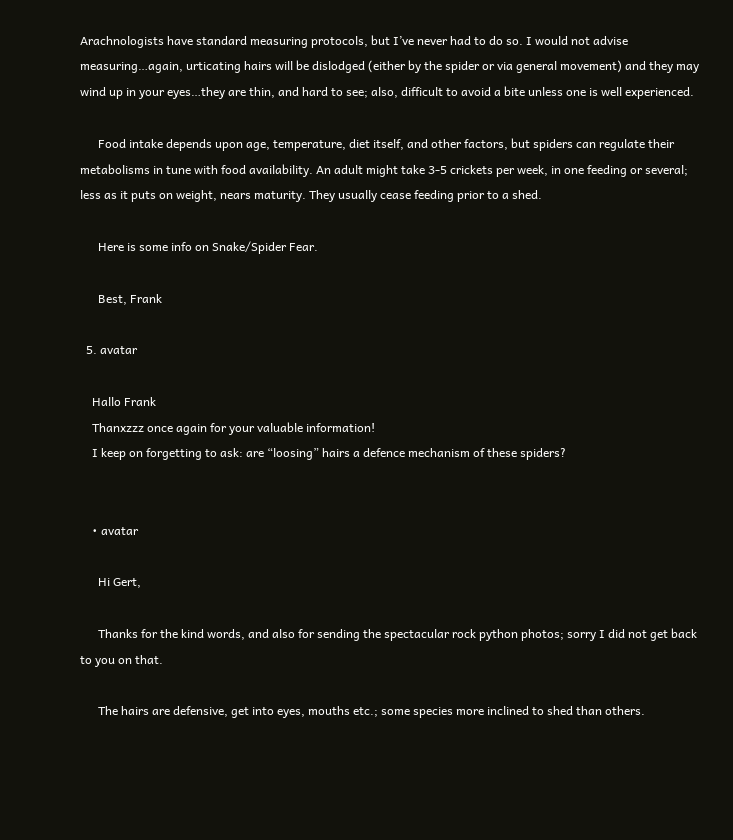Arachnologists have standard measuring protocols, but I’ve never had to do so. I would not advise measuring…again, urticating hairs will be dislodged (either by the spider or via general movement) and they may wind up in your eyes…they are thin, and hard to see; also, difficult to avoid a bite unless one is well experienced.

      Food intake depends upon age, temperature, diet itself, and other factors, but spiders can regulate their metabolisms in tune with food availability. An adult might take 3-5 crickets per week, in one feeding or several; less as it puts on weight, nears maturity. They usually cease feeding prior to a shed.

      Here is some info on Snake/Spider Fear.

      Best, Frank

  5. avatar

    Hallo Frank
    Thanxzzz once again for your valuable information!
    I keep on forgetting to ask: are “loosing” hairs a defence mechanism of these spiders?


    • avatar

      Hi Gert,

      Thanks for the kind words, and also for sending the spectacular rock python photos; sorry I did not get back to you on that.

      The hairs are defensive, get into eyes, mouths etc.; some species more inclined to shed than others.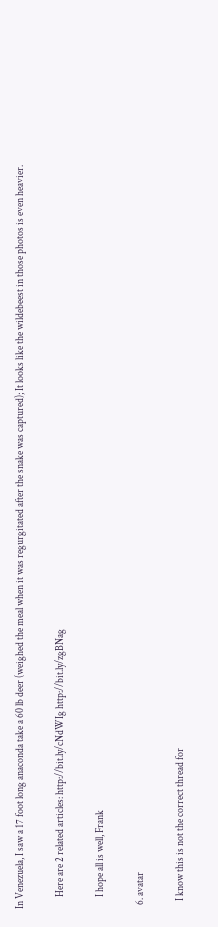In Venezuela, I saw a 17 foot long anaconda take a 60 lb deer (weighed the meal when it was regurgitated after the snake was captured); It looks like the wildebeest in those photos is even heavier.

      Here are 2 related articles: http://bit.ly/cNdWIg http://bit.ly/zgBNag

      I hope all is well, Frank

  6. avatar

    I know this is not the correct thread for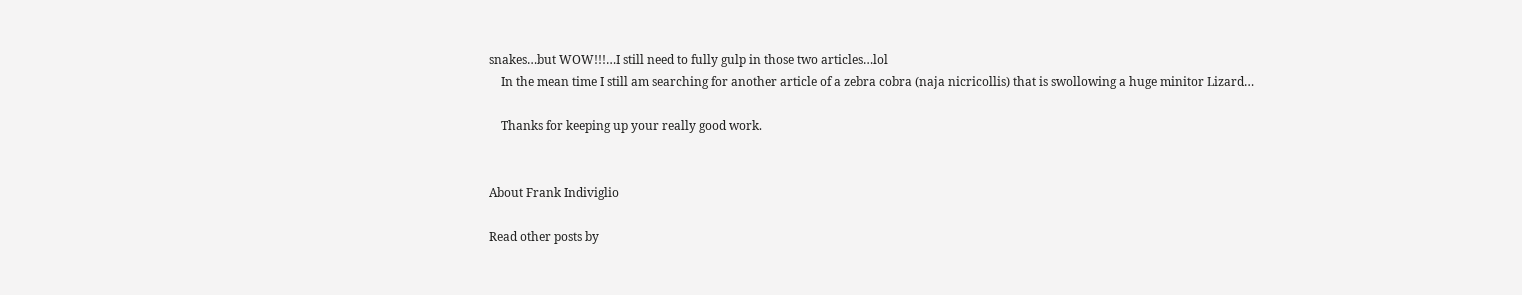snakes…but WOW!!!…I still need to fully gulp in those two articles…lol
    In the mean time I still am searching for another article of a zebra cobra (naja nicricollis) that is swollowing a huge minitor Lizard…

    Thanks for keeping up your really good work.


About Frank Indiviglio

Read other posts by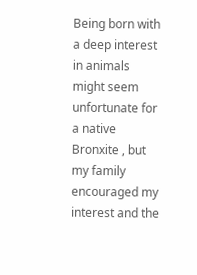Being born with a deep interest in animals might seem unfortunate for a native Bronxite , but my family encouraged my interest and the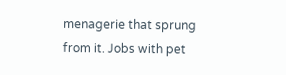menagerie that sprung from it. Jobs with pet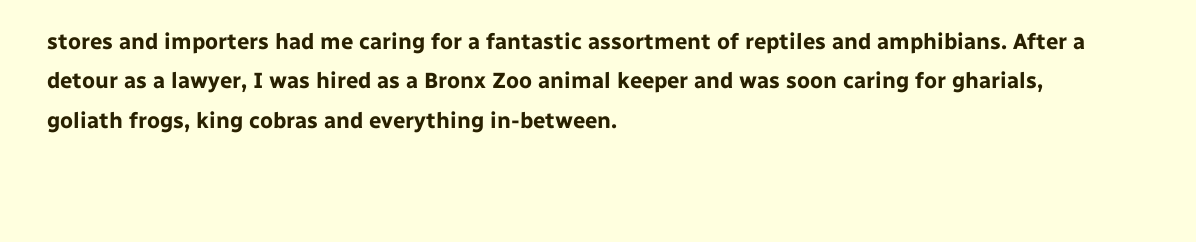stores and importers had me caring for a fantastic assortment of reptiles and amphibians. After a detour as a lawyer, I was hired as a Bronx Zoo animal keeper and was soon caring for gharials, goliath frogs, king cobras and everything in-between.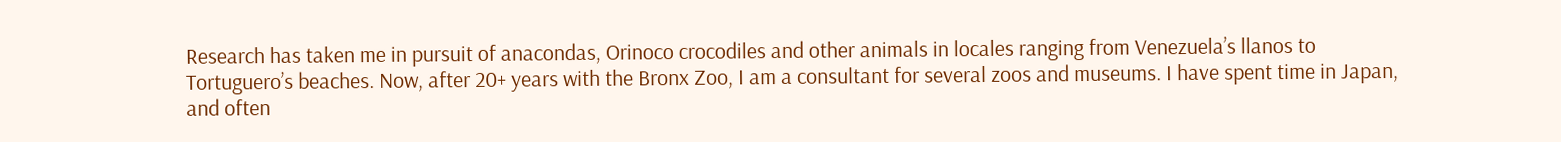Research has taken me in pursuit of anacondas, Orinoco crocodiles and other animals in locales ranging from Venezuela’s llanos to Tortuguero’s beaches. Now, after 20+ years with the Bronx Zoo, I am a consultant for several zoos and museums. I have spent time in Japan, and often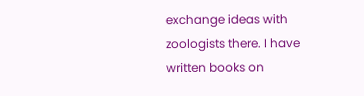exchange ideas with zoologists there. I have written books on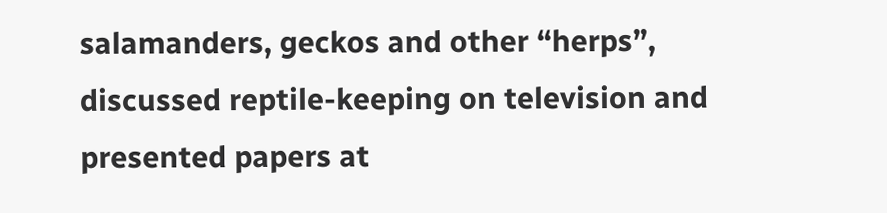salamanders, geckos and other “herps”, discussed reptile-keeping on television and presented papers at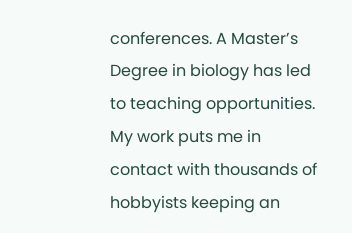conferences. A Master’s Degree in biology has led to teaching opportunities. My work puts me in contact with thousands of hobbyists keeping an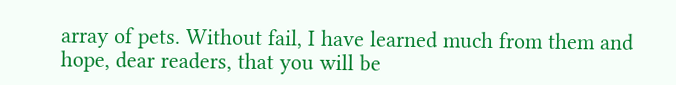array of pets. Without fail, I have learned much from them and hope, dear readers, that you will be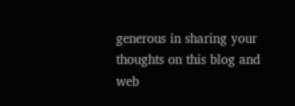generous in sharing your thoughts on this blog and web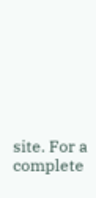site. For a complete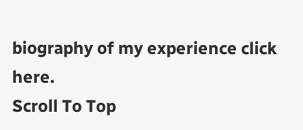biography of my experience click here.
Scroll To Top